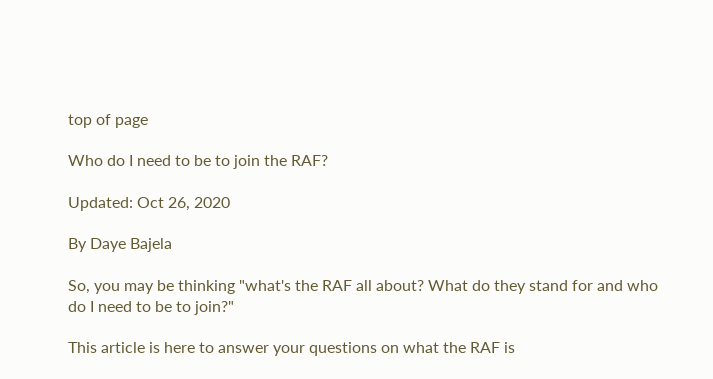top of page

Who do I need to be to join the RAF?

Updated: Oct 26, 2020

By Daye Bajela

So, you may be thinking "what's the RAF all about? What do they stand for and who do I need to be to join?"

This article is here to answer your questions on what the RAF is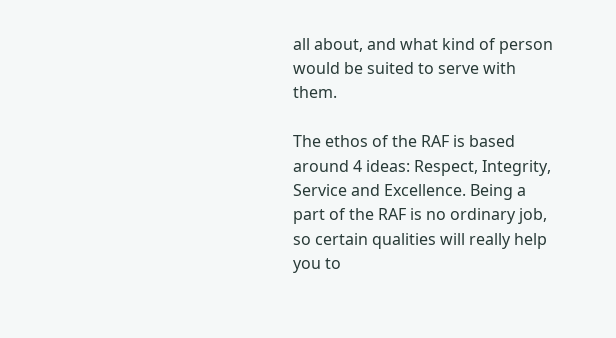all about, and what kind of person would be suited to serve with them.

The ethos of the RAF is based around 4 ideas: Respect, Integrity, Service and Excellence. Being a part of the RAF is no ordinary job, so certain qualities will really help you to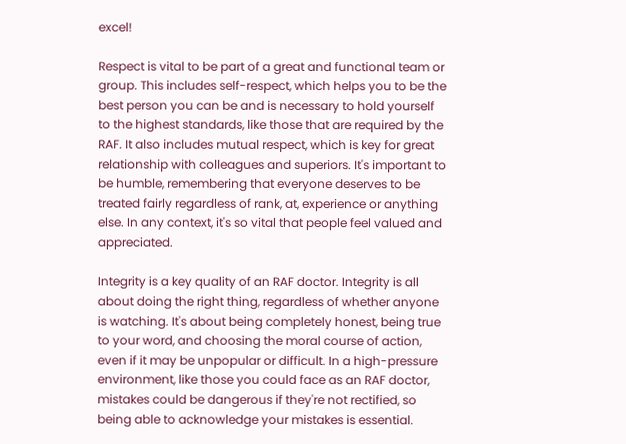excel!

Respect is vital to be part of a great and functional team or group. This includes self-respect, which helps you to be the best person you can be and is necessary to hold yourself to the highest standards, like those that are required by the RAF. It also includes mutual respect, which is key for great relationship with colleagues and superiors. It's important to be humble, remembering that everyone deserves to be treated fairly regardless of rank, at, experience or anything else. In any context, it's so vital that people feel valued and appreciated.

Integrity is a key quality of an RAF doctor. Integrity is all about doing the right thing, regardless of whether anyone is watching. It's about being completely honest, being true to your word, and choosing the moral course of action, even if it may be unpopular or difficult. In a high-pressure environment, like those you could face as an RAF doctor, mistakes could be dangerous if they're not rectified, so being able to acknowledge your mistakes is essential.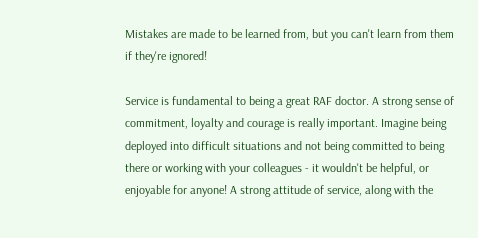Mistakes are made to be learned from, but you can't learn from them if they're ignored!

Service is fundamental to being a great RAF doctor. A strong sense of commitment, loyalty and courage is really important. Imagine being deployed into difficult situations and not being committed to being there or working with your colleagues - it wouldn't be helpful, or enjoyable for anyone! A strong attitude of service, along with the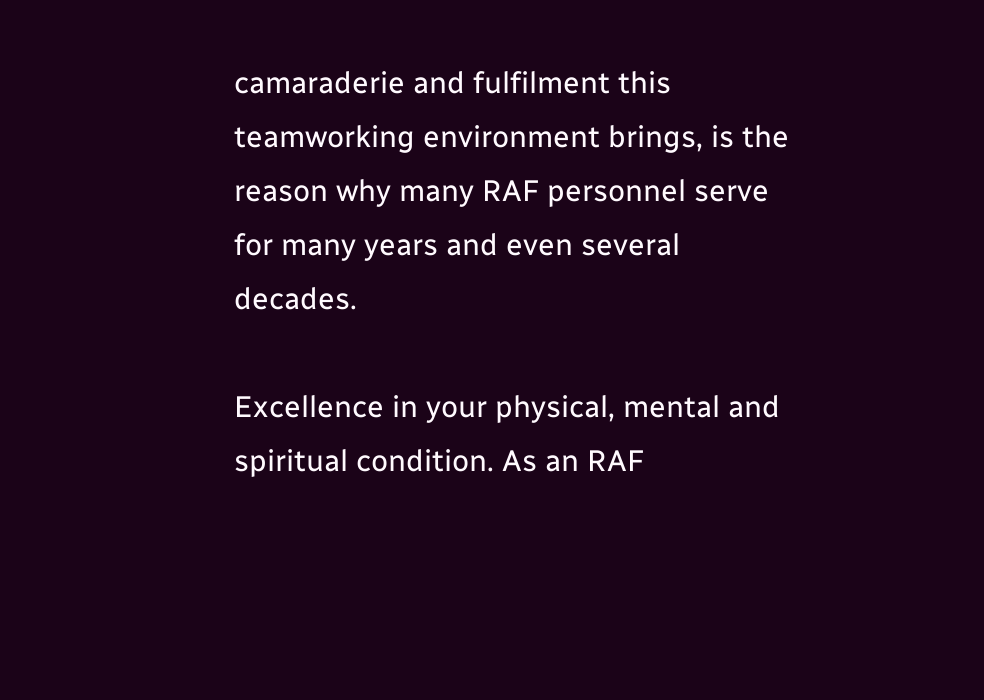camaraderie and fulfilment this teamworking environment brings, is the reason why many RAF personnel serve for many years and even several decades.

Excellence in your physical, mental and spiritual condition. As an RAF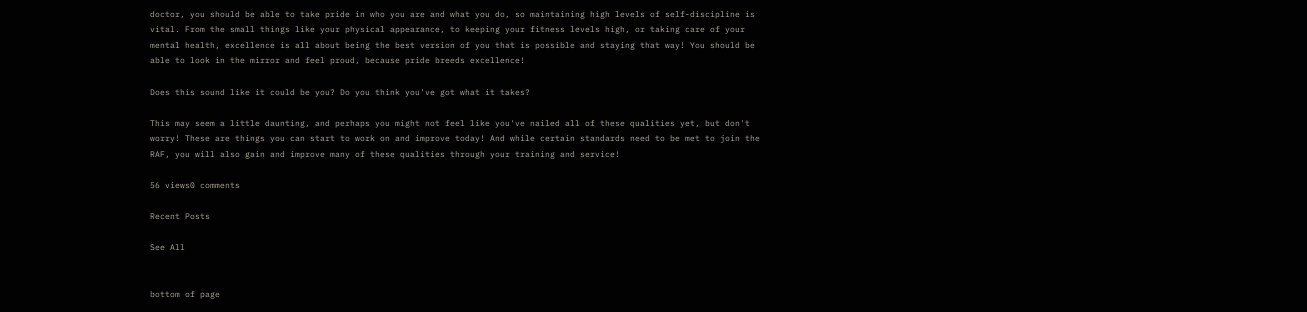doctor, you should be able to take pride in who you are and what you do, so maintaining high levels of self-discipline is vital. From the small things like your physical appearance, to keeping your fitness levels high, or taking care of your mental health, excellence is all about being the best version of you that is possible and staying that way! You should be able to look in the mirror and feel proud, because pride breeds excellence!

Does this sound like it could be you? Do you think you've got what it takes?

This may seem a little daunting, and perhaps you might not feel like you've nailed all of these qualities yet, but don't worry! These are things you can start to work on and improve today! And while certain standards need to be met to join the RAF, you will also gain and improve many of these qualities through your training and service!

56 views0 comments

Recent Posts

See All


bottom of page